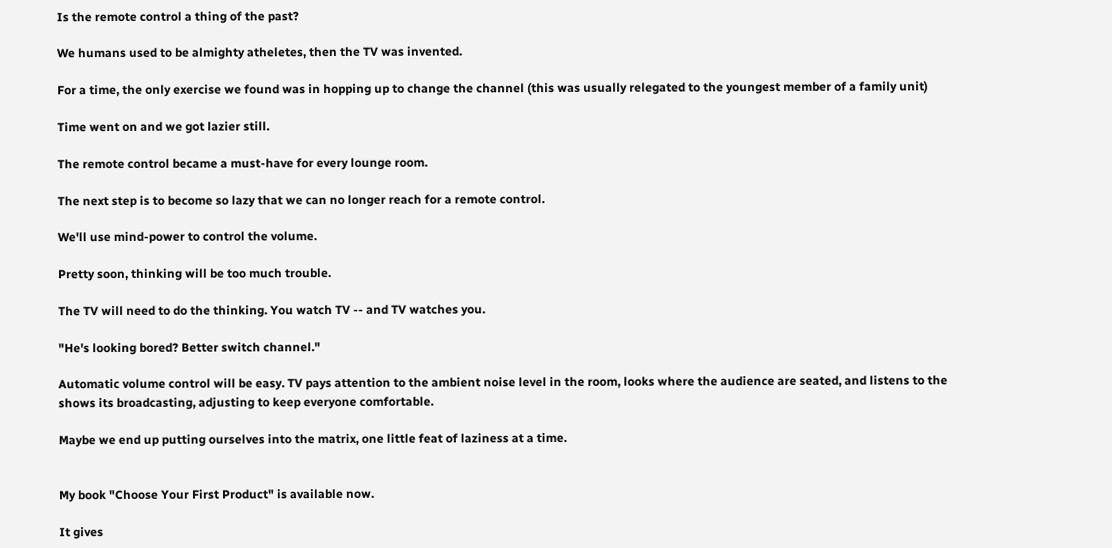Is the remote control a thing of the past?

We humans used to be almighty atheletes, then the TV was invented.

For a time, the only exercise we found was in hopping up to change the channel (this was usually relegated to the youngest member of a family unit)

Time went on and we got lazier still.

The remote control became a must-have for every lounge room.

The next step is to become so lazy that we can no longer reach for a remote control.

We'll use mind-power to control the volume.

Pretty soon, thinking will be too much trouble.

The TV will need to do the thinking. You watch TV -- and TV watches you.

"He's looking bored? Better switch channel."

Automatic volume control will be easy. TV pays attention to the ambient noise level in the room, looks where the audience are seated, and listens to the shows its broadcasting, adjusting to keep everyone comfortable.

Maybe we end up putting ourselves into the matrix, one little feat of laziness at a time.


My book "Choose Your First Product" is available now.

It gives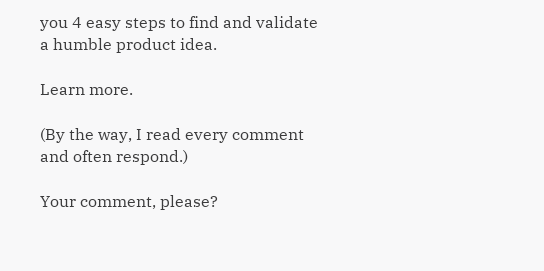you 4 easy steps to find and validate a humble product idea.

Learn more.

(By the way, I read every comment and often respond.)

Your comment, please?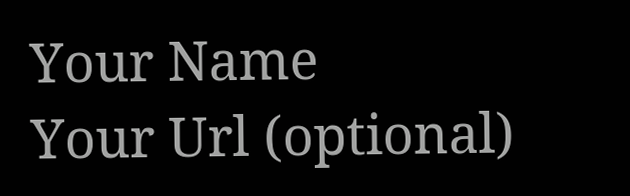Your Name
Your Url (optional)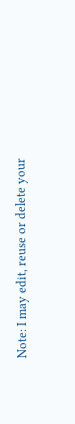Note: I may edit, reuse or delete your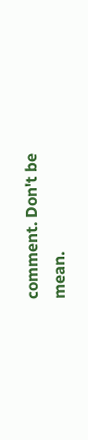comment. Don't be mean.